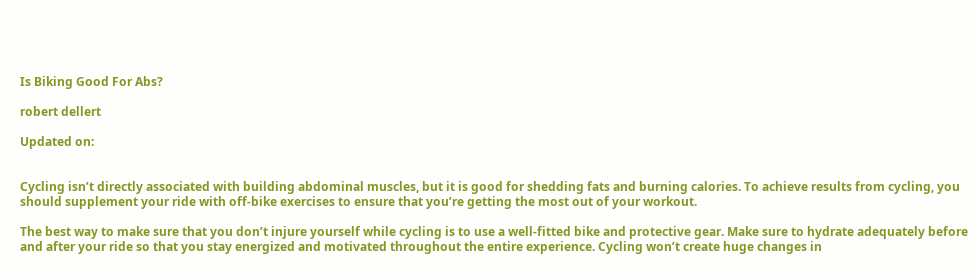Is Biking Good For Abs?

robert dellert

Updated on:


Cycling isn’t directly associated with building abdominal muscles, but it is good for shedding fats and burning calories. To achieve results from cycling, you should supplement your ride with off-bike exercises to ensure that you’re getting the most out of your workout.

The best way to make sure that you don’t injure yourself while cycling is to use a well-fitted bike and protective gear. Make sure to hydrate adequately before and after your ride so that you stay energized and motivated throughout the entire experience. Cycling won’t create huge changes in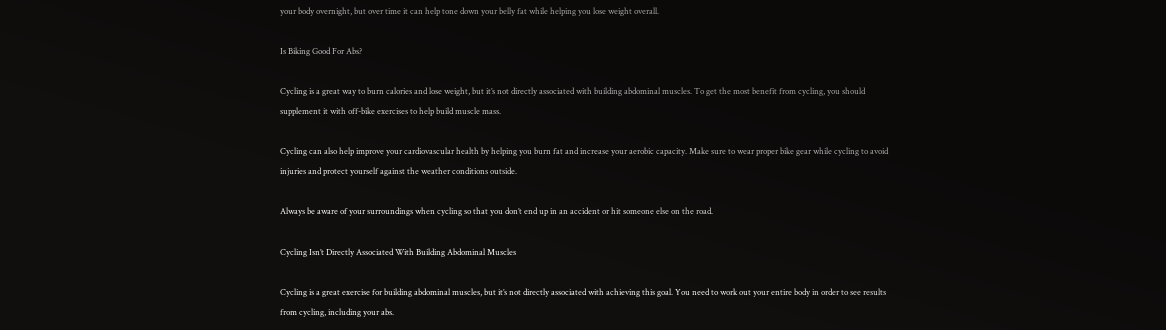your body overnight, but over time it can help tone down your belly fat while helping you lose weight overall.

Is Biking Good For Abs?

Cycling is a great way to burn calories and lose weight, but it’s not directly associated with building abdominal muscles. To get the most benefit from cycling, you should supplement it with off-bike exercises to help build muscle mass.

Cycling can also help improve your cardiovascular health by helping you burn fat and increase your aerobic capacity. Make sure to wear proper bike gear while cycling to avoid injuries and protect yourself against the weather conditions outside.

Always be aware of your surroundings when cycling so that you don’t end up in an accident or hit someone else on the road.

Cycling Isn’t Directly Associated With Building Abdominal Muscles

Cycling is a great exercise for building abdominal muscles, but it’s not directly associated with achieving this goal. You need to work out your entire body in order to see results from cycling, including your abs.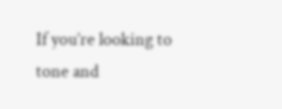If you’re looking to tone and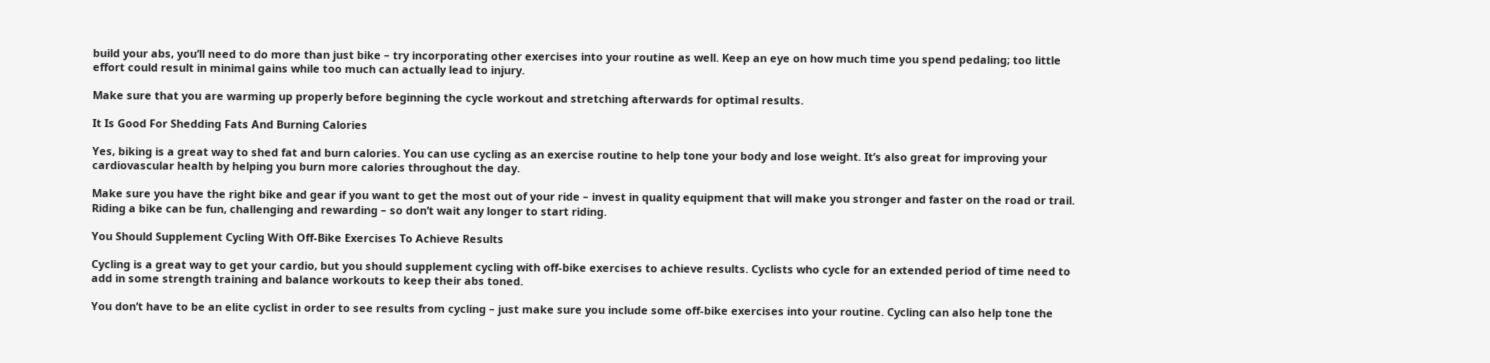build your abs, you’ll need to do more than just bike – try incorporating other exercises into your routine as well. Keep an eye on how much time you spend pedaling; too little effort could result in minimal gains while too much can actually lead to injury.

Make sure that you are warming up properly before beginning the cycle workout and stretching afterwards for optimal results.

It Is Good For Shedding Fats And Burning Calories

Yes, biking is a great way to shed fat and burn calories. You can use cycling as an exercise routine to help tone your body and lose weight. It’s also great for improving your cardiovascular health by helping you burn more calories throughout the day.

Make sure you have the right bike and gear if you want to get the most out of your ride – invest in quality equipment that will make you stronger and faster on the road or trail. Riding a bike can be fun, challenging and rewarding – so don’t wait any longer to start riding.

You Should Supplement Cycling With Off-Bike Exercises To Achieve Results

Cycling is a great way to get your cardio, but you should supplement cycling with off-bike exercises to achieve results. Cyclists who cycle for an extended period of time need to add in some strength training and balance workouts to keep their abs toned.

You don’t have to be an elite cyclist in order to see results from cycling – just make sure you include some off-bike exercises into your routine. Cycling can also help tone the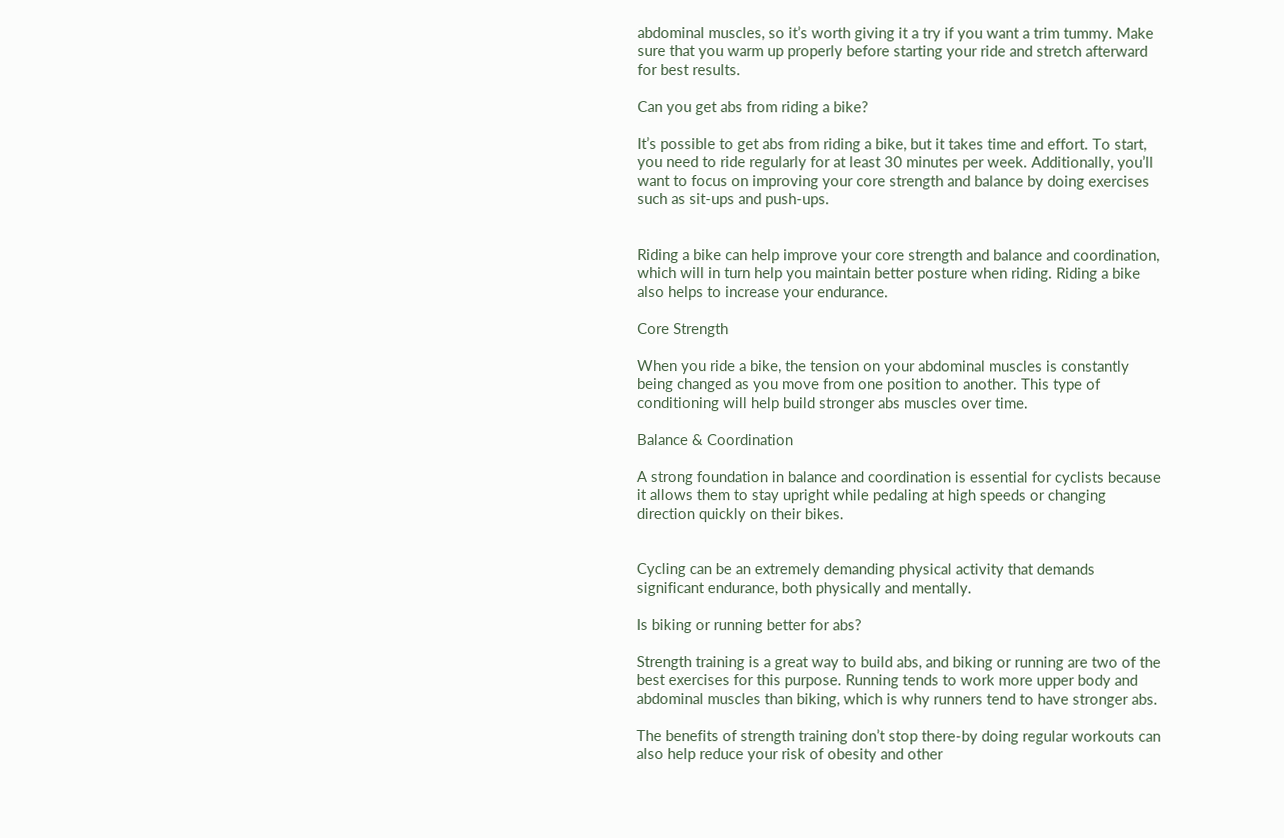abdominal muscles, so it’s worth giving it a try if you want a trim tummy. Make sure that you warm up properly before starting your ride and stretch afterward for best results.

Can you get abs from riding a bike?

It’s possible to get abs from riding a bike, but it takes time and effort. To start, you need to ride regularly for at least 30 minutes per week. Additionally, you’ll want to focus on improving your core strength and balance by doing exercises such as sit-ups and push-ups.


Riding a bike can help improve your core strength and balance and coordination, which will in turn help you maintain better posture when riding. Riding a bike also helps to increase your endurance.

Core Strength

When you ride a bike, the tension on your abdominal muscles is constantly being changed as you move from one position to another. This type of conditioning will help build stronger abs muscles over time.

Balance & Coordination

A strong foundation in balance and coordination is essential for cyclists because it allows them to stay upright while pedaling at high speeds or changing direction quickly on their bikes.


Cycling can be an extremely demanding physical activity that demands significant endurance, both physically and mentally.

Is biking or running better for abs?

Strength training is a great way to build abs, and biking or running are two of the best exercises for this purpose. Running tends to work more upper body and abdominal muscles than biking, which is why runners tend to have stronger abs.

The benefits of strength training don’t stop there-by doing regular workouts can also help reduce your risk of obesity and other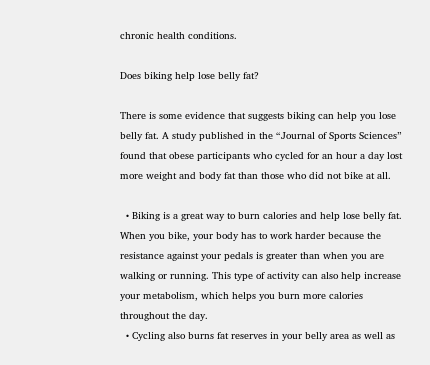chronic health conditions.

Does biking help lose belly fat?

There is some evidence that suggests biking can help you lose belly fat. A study published in the “Journal of Sports Sciences” found that obese participants who cycled for an hour a day lost more weight and body fat than those who did not bike at all.

  • Biking is a great way to burn calories and help lose belly fat. When you bike, your body has to work harder because the resistance against your pedals is greater than when you are walking or running. This type of activity can also help increase your metabolism, which helps you burn more calories throughout the day.
  • Cycling also burns fat reserves in your belly area as well as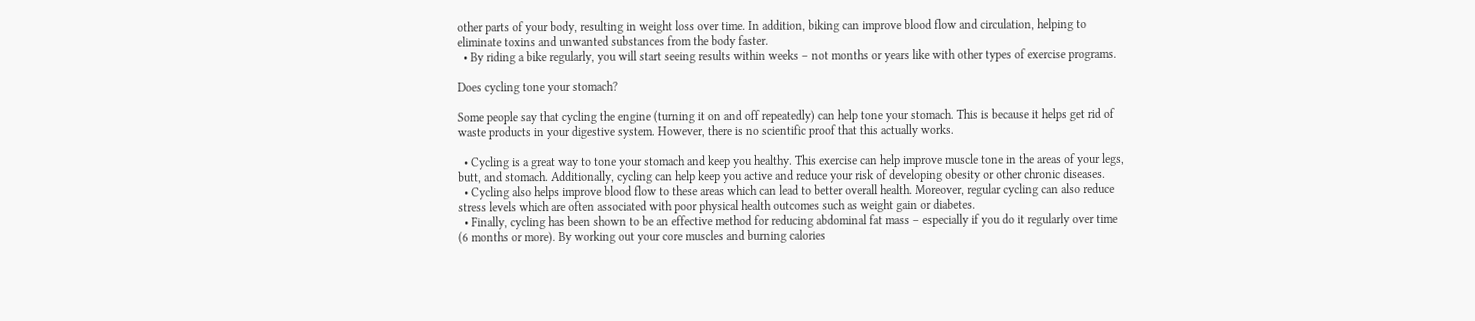other parts of your body, resulting in weight loss over time. In addition, biking can improve blood flow and circulation, helping to eliminate toxins and unwanted substances from the body faster.
  • By riding a bike regularly, you will start seeing results within weeks – not months or years like with other types of exercise programs.

Does cycling tone your stomach?

Some people say that cycling the engine (turning it on and off repeatedly) can help tone your stomach. This is because it helps get rid of waste products in your digestive system. However, there is no scientific proof that this actually works.

  • Cycling is a great way to tone your stomach and keep you healthy. This exercise can help improve muscle tone in the areas of your legs, butt, and stomach. Additionally, cycling can help keep you active and reduce your risk of developing obesity or other chronic diseases.
  • Cycling also helps improve blood flow to these areas which can lead to better overall health. Moreover, regular cycling can also reduce stress levels which are often associated with poor physical health outcomes such as weight gain or diabetes.
  • Finally, cycling has been shown to be an effective method for reducing abdominal fat mass – especially if you do it regularly over time (6 months or more). By working out your core muscles and burning calories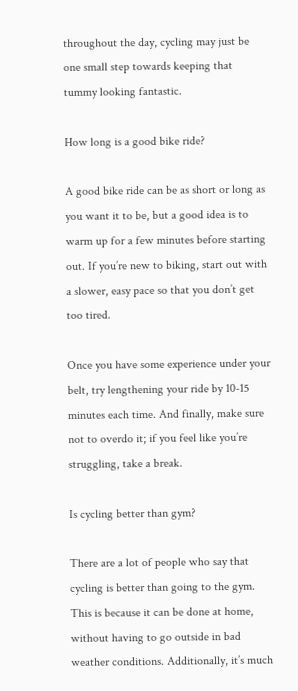throughout the day, cycling may just be one small step towards keeping that tummy looking fantastic.

How long is a good bike ride?

A good bike ride can be as short or long as you want it to be, but a good idea is to warm up for a few minutes before starting out. If you’re new to biking, start out with a slower, easy pace so that you don’t get too tired.

Once you have some experience under your belt, try lengthening your ride by 10-15 minutes each time. And finally, make sure not to overdo it; if you feel like you’re struggling, take a break.

Is cycling better than gym?

There are a lot of people who say that cycling is better than going to the gym. This is because it can be done at home, without having to go outside in bad weather conditions. Additionally, it’s much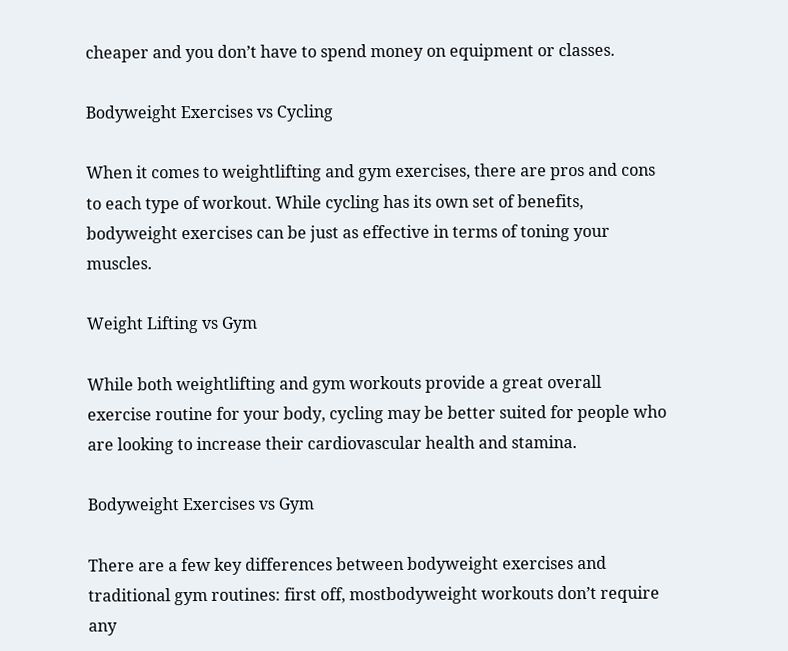cheaper and you don’t have to spend money on equipment or classes.

Bodyweight Exercises vs Cycling

When it comes to weightlifting and gym exercises, there are pros and cons to each type of workout. While cycling has its own set of benefits, bodyweight exercises can be just as effective in terms of toning your muscles.

Weight Lifting vs Gym

While both weightlifting and gym workouts provide a great overall exercise routine for your body, cycling may be better suited for people who are looking to increase their cardiovascular health and stamina.

Bodyweight Exercises vs Gym

There are a few key differences between bodyweight exercises and traditional gym routines: first off, mostbodyweight workouts don’t require any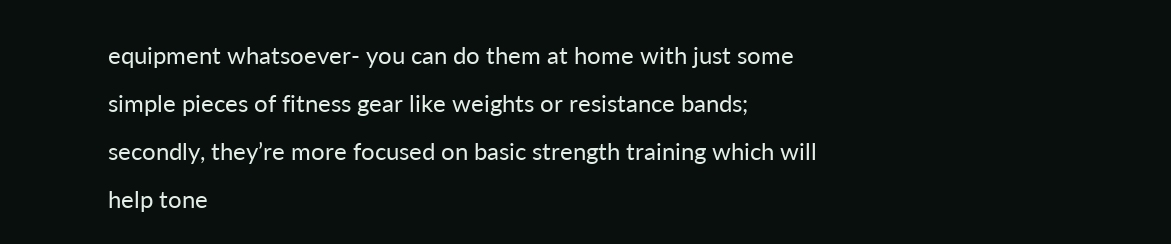equipment whatsoever- you can do them at home with just some simple pieces of fitness gear like weights or resistance bands; secondly, they’re more focused on basic strength training which will help tone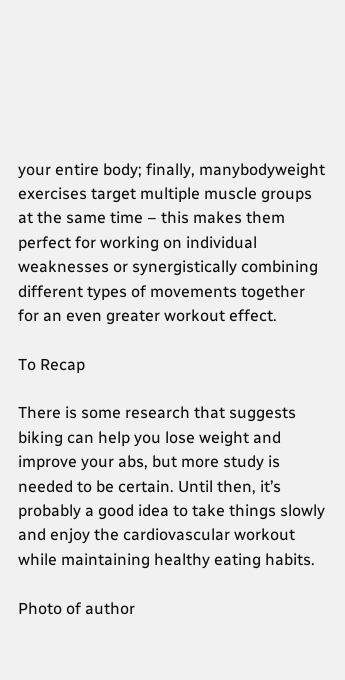your entire body; finally, manybodyweight exercises target multiple muscle groups at the same time – this makes them perfect for working on individual weaknesses or synergistically combining different types of movements together for an even greater workout effect.

To Recap

There is some research that suggests biking can help you lose weight and improve your abs, but more study is needed to be certain. Until then, it’s probably a good idea to take things slowly and enjoy the cardiovascular workout while maintaining healthy eating habits.

Photo of author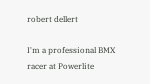robert dellert

I'm a professional BMX racer at Powerlite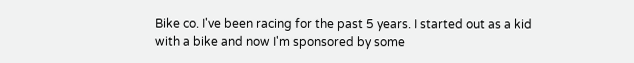Bike co. I've been racing for the past 5 years. I started out as a kid with a bike and now I'm sponsored by some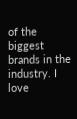of the biggest brands in the industry. I love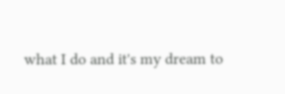what I do and it's my dream to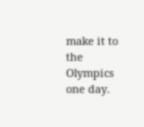make it to the Olympics one day.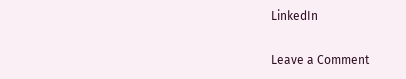LinkedIn

Leave a Comment